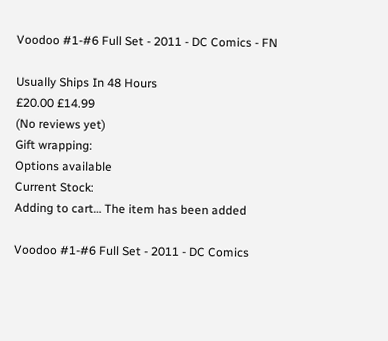Voodoo #1-#6 Full Set - 2011 - DC Comics - FN

Usually Ships In 48 Hours
£20.00 £14.99
(No reviews yet)
Gift wrapping:
Options available
Current Stock:
Adding to cart… The item has been added

Voodoo #1-#6 Full Set - 2011 - DC Comics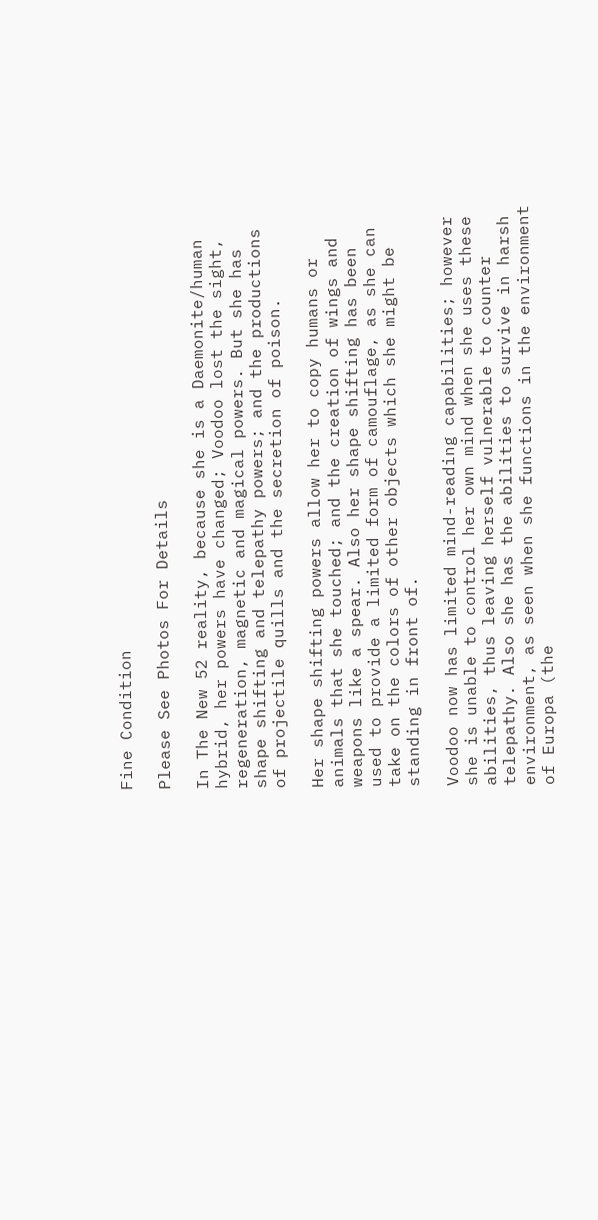Fine Condition

Please See Photos For Details

In The New 52 reality, because she is a Daemonite/human hybrid, her powers have changed; Voodoo lost the sight, regeneration, magnetic and magical powers. But she has shape shifting and telepathy powers; and the productions of projectile quills and the secretion of poison.

Her shape shifting powers allow her to copy humans or animals that she touched; and the creation of wings and weapons like a spear. Also her shape shifting has been used to provide a limited form of camouflage, as she can take on the colors of other objects which she might be standing in front of.

Voodoo now has limited mind-reading capabilities; however she is unable to control her own mind when she uses these abilities, thus leaving herself vulnerable to counter telepathy. Also she has the abilities to survive in harsh environment, as seen when she functions in the environment of Europa (the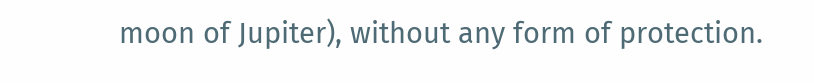moon of Jupiter), without any form of protection.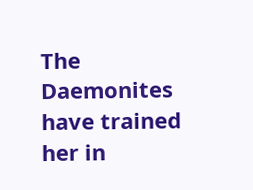The Daemonites have trained her in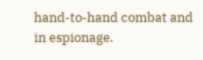hand-to-hand combat and in espionage.